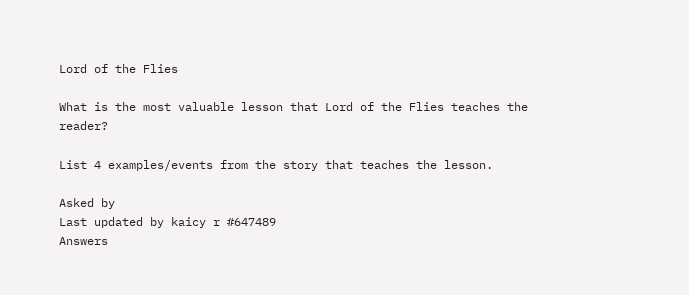Lord of the Flies

What is the most valuable lesson that Lord of the Flies teaches the reader?

List 4 examples/events from the story that teaches the lesson.

Asked by
Last updated by kaicy r #647489
Answers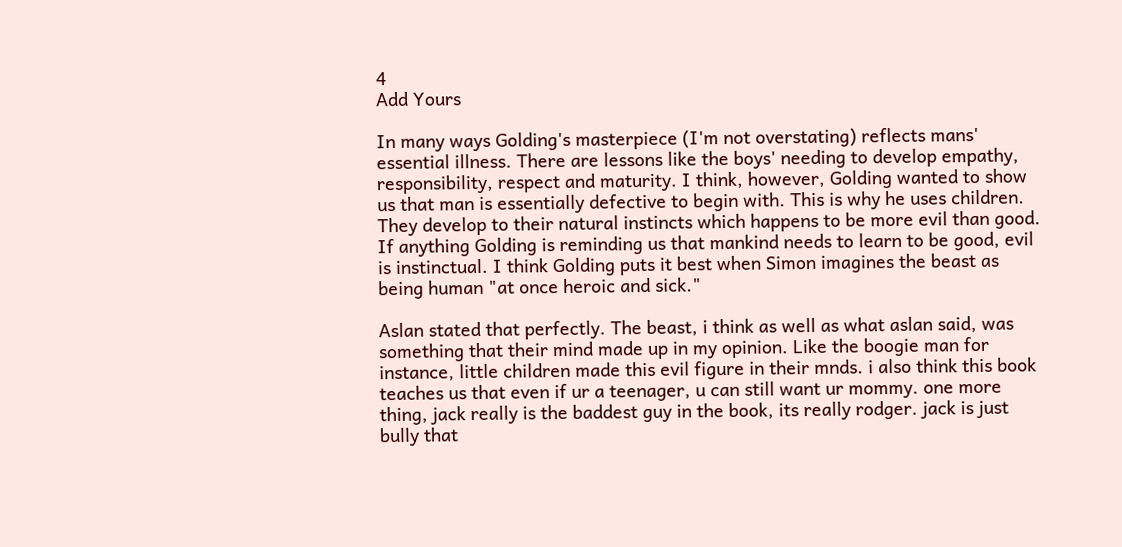4
Add Yours

In many ways Golding's masterpiece (I'm not overstating) reflects mans' essential illness. There are lessons like the boys' needing to develop empathy, responsibility, respect and maturity. I think, however, Golding wanted to show us that man is essentially defective to begin with. This is why he uses children. They develop to their natural instincts which happens to be more evil than good. If anything Golding is reminding us that mankind needs to learn to be good, evil is instinctual. I think Golding puts it best when Simon imagines the beast as being human "at once heroic and sick."

Aslan stated that perfectly. The beast, i think as well as what aslan said, was something that their mind made up in my opinion. Like the boogie man for instance, little children made this evil figure in their mnds. i also think this book teaches us that even if ur a teenager, u can still want ur mommy. one more thing, jack really is the baddest guy in the book, its really rodger. jack is just bully that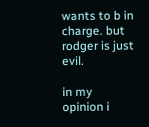wants to b in charge. but rodger is just evil.

in my opinion i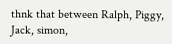thnk that between Ralph, Piggy, Jack, simon,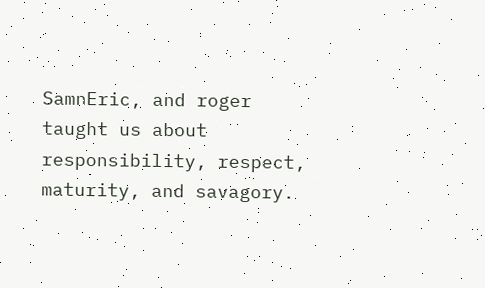SamnEric, and roger taught us about responsibility, respect, maturity, and savagory.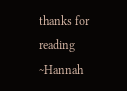thanks for reading ~Hannah